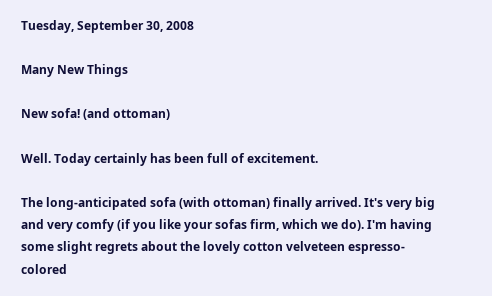Tuesday, September 30, 2008

Many New Things

New sofa! (and ottoman)

Well. Today certainly has been full of excitement.

The long-anticipated sofa (with ottoman) finally arrived. It's very big and very comfy (if you like your sofas firm, which we do). I'm having some slight regrets about the lovely cotton velveteen espresso-colored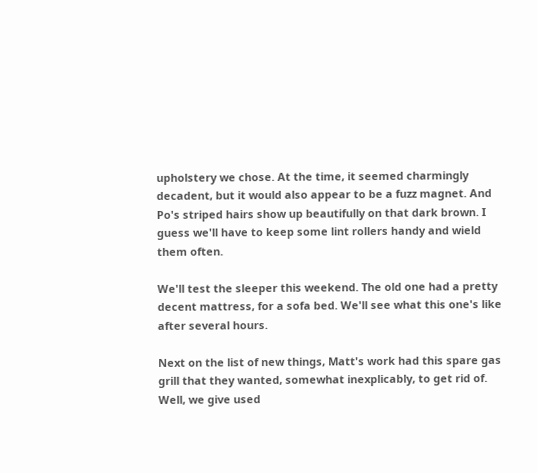upholstery we chose. At the time, it seemed charmingly decadent, but it would also appear to be a fuzz magnet. And Po's striped hairs show up beautifully on that dark brown. I guess we'll have to keep some lint rollers handy and wield them often.

We'll test the sleeper this weekend. The old one had a pretty decent mattress, for a sofa bed. We'll see what this one's like after several hours.

Next on the list of new things, Matt's work had this spare gas grill that they wanted, somewhat inexplicably, to get rid of. Well, we give used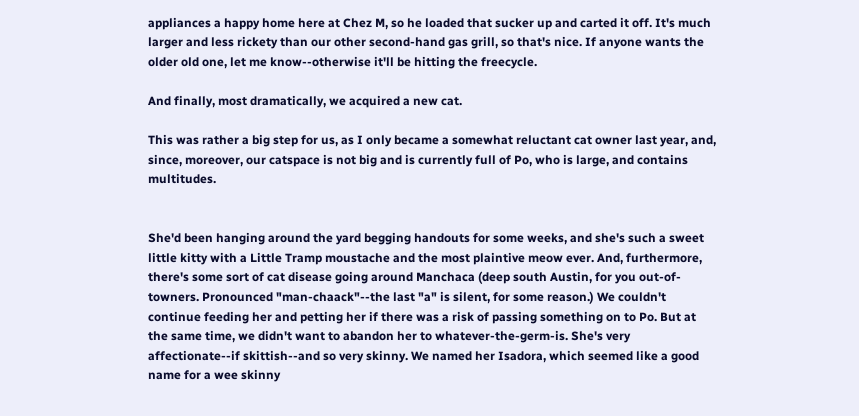appliances a happy home here at Chez M, so he loaded that sucker up and carted it off. It's much larger and less rickety than our other second-hand gas grill, so that's nice. If anyone wants the older old one, let me know--otherwise it'll be hitting the freecycle.

And finally, most dramatically, we acquired a new cat.

This was rather a big step for us, as I only became a somewhat reluctant cat owner last year, and, since, moreover, our catspace is not big and is currently full of Po, who is large, and contains multitudes.


She'd been hanging around the yard begging handouts for some weeks, and she's such a sweet little kitty with a Little Tramp moustache and the most plaintive meow ever. And, furthermore, there's some sort of cat disease going around Manchaca (deep south Austin, for you out-of-towners. Pronounced "man-chaack"--the last "a" is silent, for some reason.) We couldn't continue feeding her and petting her if there was a risk of passing something on to Po. But at the same time, we didn't want to abandon her to whatever-the-germ-is. She's very affectionate--if skittish--and so very skinny. We named her Isadora, which seemed like a good name for a wee skinny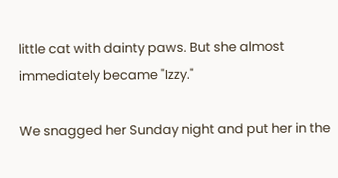little cat with dainty paws. But she almost immediately became "Izzy."

We snagged her Sunday night and put her in the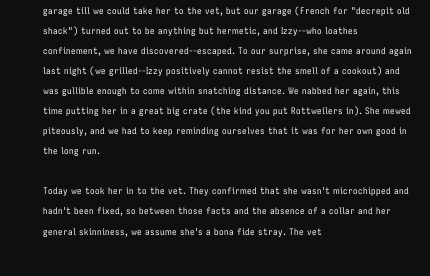garage till we could take her to the vet, but our garage (French for "decrepit old shack") turned out to be anything but hermetic, and Izzy--who loathes confinement, we have discovered--escaped. To our surprise, she came around again last night (we grilled--Izzy positively cannot resist the smell of a cookout) and was gullible enough to come within snatching distance. We nabbed her again, this time putting her in a great big crate (the kind you put Rottweilers in). She mewed piteously, and we had to keep reminding ourselves that it was for her own good in the long run.

Today we took her in to the vet. They confirmed that she wasn't microchipped and hadn't been fixed, so between those facts and the absence of a collar and her general skinniness, we assume she's a bona fide stray. The vet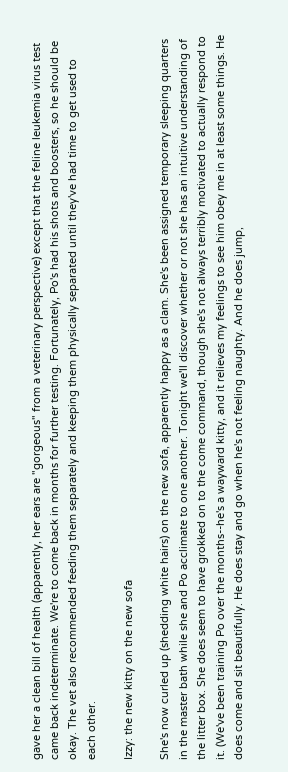gave her a clean bill of health (apparently, her ears are "gorgeous" from a veterinary perspective) except that the feline leukemia virus test came back indeterminate. We're to come back in months for further testing. Fortunately, Po's had his shots and boosters, so he should be okay. The vet also recommended feeding them separately and keeping them physically separated until they've had time to get used to each other.

Izzy: the new kitty on the new sofa

She's now curled up (shedding white hairs) on the new sofa, apparently happy as a clam. She's been assigned temporary sleeping quarters in the master bath while she and Po acclimate to one another. Tonight we'll discover whether or not she has an intuitive understanding of the litter box. She does seem to have grokked on to the come command, though she's not always terribly motivated to actually respond to it. (We've been training Po over the months--he's a wayward kitty, and it relieves my feelings to see him obey me in at least some things. He does come and sit beautifully. He does stay and go when he's not feeling naughty. And he does jump,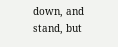down, and stand, but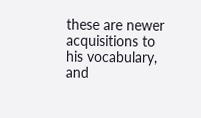these are newer acquisitions to his vocabulary, and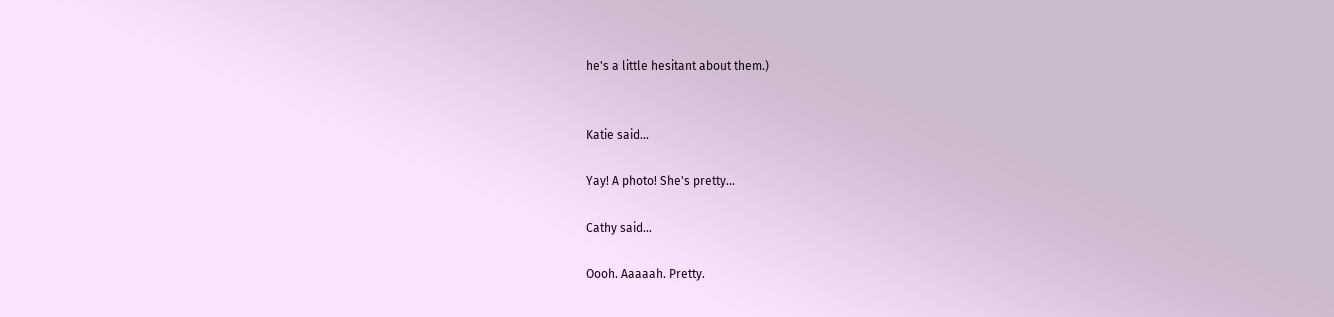he's a little hesitant about them.)


Katie said...

Yay! A photo! She's pretty...

Cathy said...

Oooh. Aaaaah. Pretty.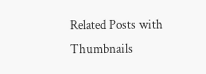Related Posts with Thumbnails